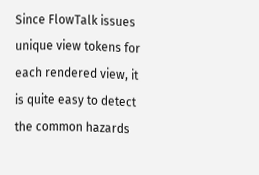Since FlowTalk issues unique view tokens for each rendered view, it is quite easy to detect the common hazards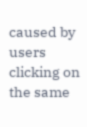caused by users clicking on the same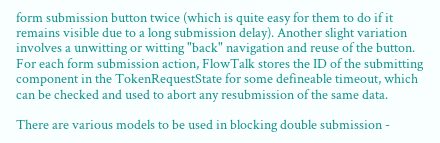form submission button twice (which is quite easy for them to do if it remains visible due to a long submission delay). Another slight variation involves a unwitting or witting "back" navigation and reuse of the button. For each form submission action, FlowTalk stores the ID of the submitting component in the TokenRequestState for some defineable timeout, which can be checked and used to abort any resubmission of the same data.

There are various models to be used in blocking double submission -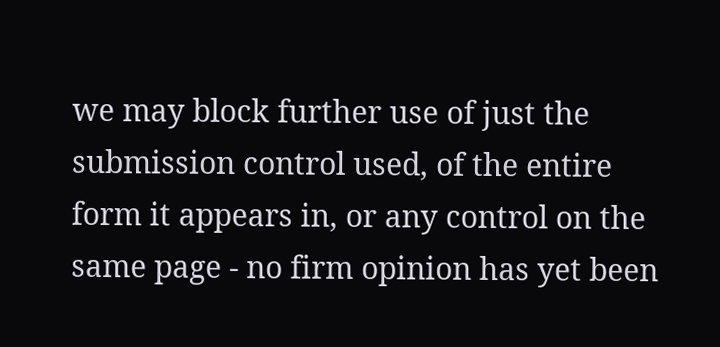we may block further use of just the submission control used, of the entire form it appears in, or any control on the same page - no firm opinion has yet been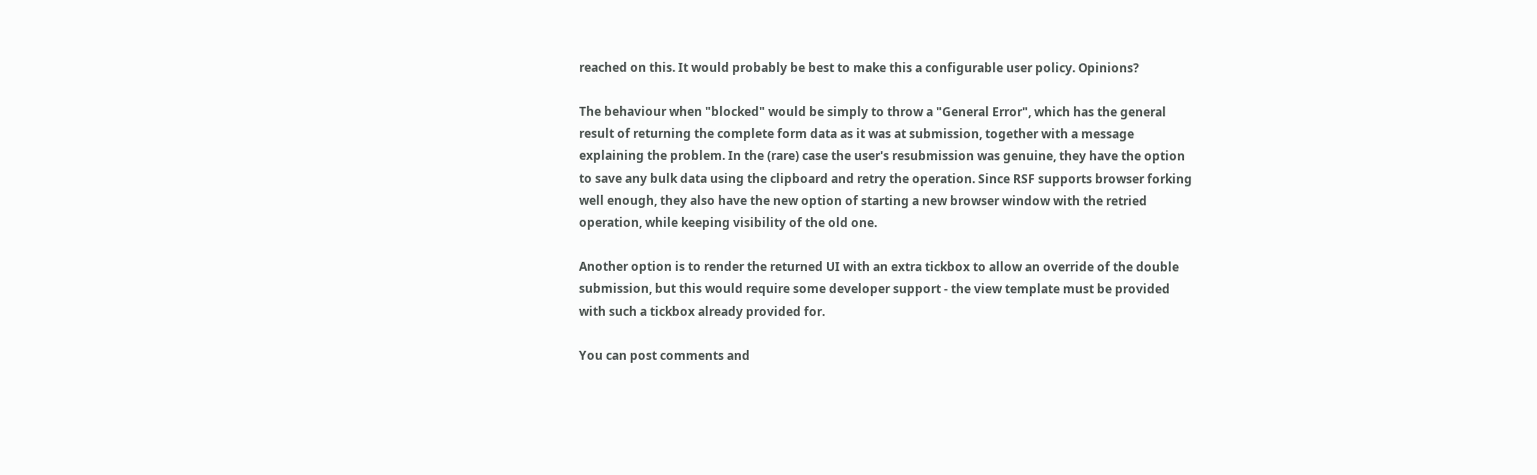reached on this. It would probably be best to make this a configurable user policy. Opinions?

The behaviour when "blocked" would be simply to throw a "General Error", which has the general result of returning the complete form data as it was at submission, together with a message explaining the problem. In the (rare) case the user's resubmission was genuine, they have the option to save any bulk data using the clipboard and retry the operation. Since RSF supports browser forking well enough, they also have the new option of starting a new browser window with the retried operation, while keeping visibility of the old one.

Another option is to render the returned UI with an extra tickbox to allow an override of the double submission, but this would require some developer support - the view template must be provided with such a tickbox already provided for.

You can post comments and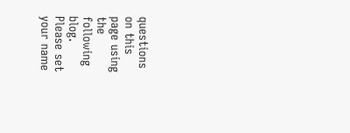questions on this page using the following blog. Please set your name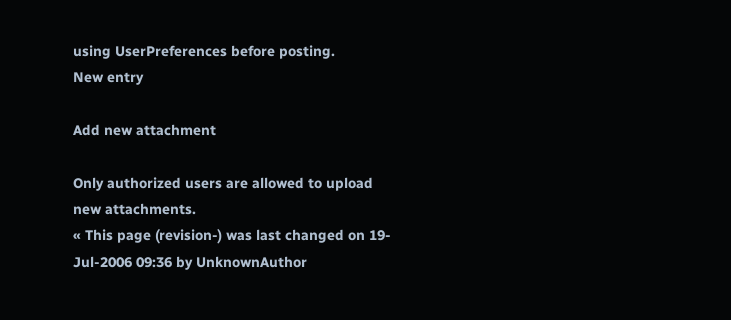using UserPreferences before posting.
New entry

Add new attachment

Only authorized users are allowed to upload new attachments.
« This page (revision-) was last changed on 19-Jul-2006 09:36 by UnknownAuthor